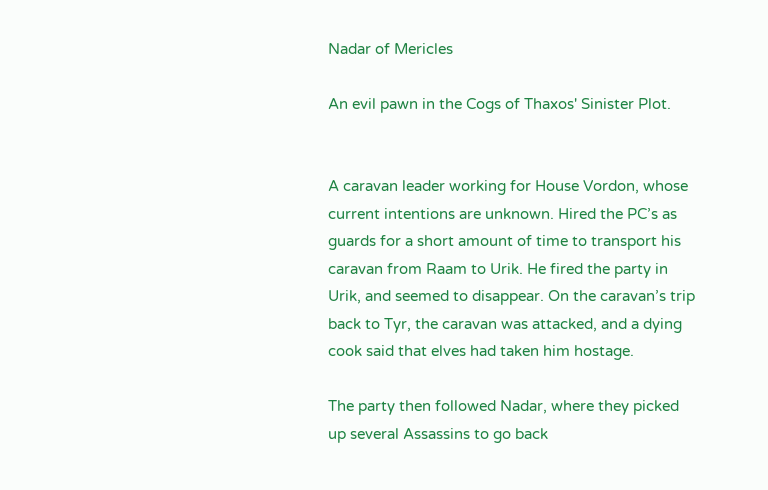Nadar of Mericles

An evil pawn in the Cogs of Thaxos' Sinister Plot.


A caravan leader working for House Vordon, whose current intentions are unknown. Hired the PC’s as guards for a short amount of time to transport his caravan from Raam to Urik. He fired the party in Urik, and seemed to disappear. On the caravan’s trip back to Tyr, the caravan was attacked, and a dying cook said that elves had taken him hostage.

The party then followed Nadar, where they picked up several Assassins to go back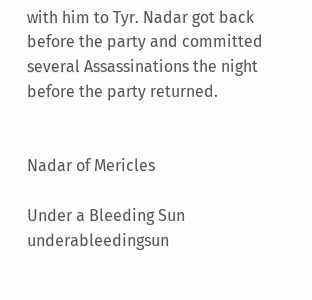with him to Tyr. Nadar got back before the party and committed several Assassinations the night before the party returned.


Nadar of Mericles

Under a Bleeding Sun underableedingsun